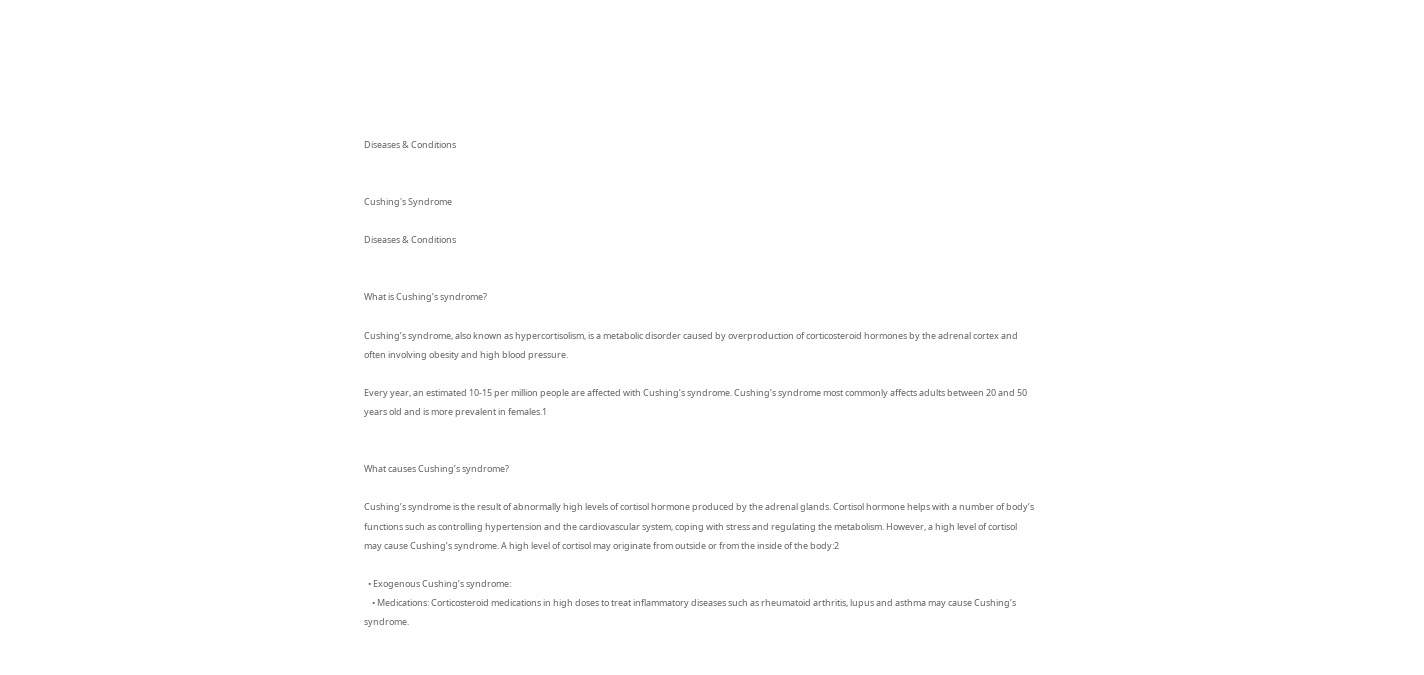Diseases & Conditions


Cushing's Syndrome

Diseases & Conditions


What is Cushing’s syndrome?

Cushing’s syndrome, also known as hypercortisolism, is a metabolic disorder caused by overproduction of corticosteroid hormones by the adrenal cortex and often involving obesity and high blood pressure.

Every year, an estimated 10-15 per million people are affected with Cushing’s syndrome. Cushing’s syndrome most commonly affects adults between 20 and 50 years old and is more prevalent in females.1


What causes Cushing’s syndrome?

Cushing’s syndrome is the result of abnormally high levels of cortisol hormone produced by the adrenal glands. Cortisol hormone helps with a number of body’s functions such as controlling hypertension and the cardiovascular system, coping with stress and regulating the metabolism. However, a high level of cortisol may cause Cushing’s syndrome. A high level of cortisol may originate from outside or from the inside of the body:2

  • Exogenous Cushing’s syndrome:
    • Medications: Corticosteroid medications in high doses to treat inflammatory diseases such as rheumatoid arthritis, lupus and asthma may cause Cushing’s syndrome.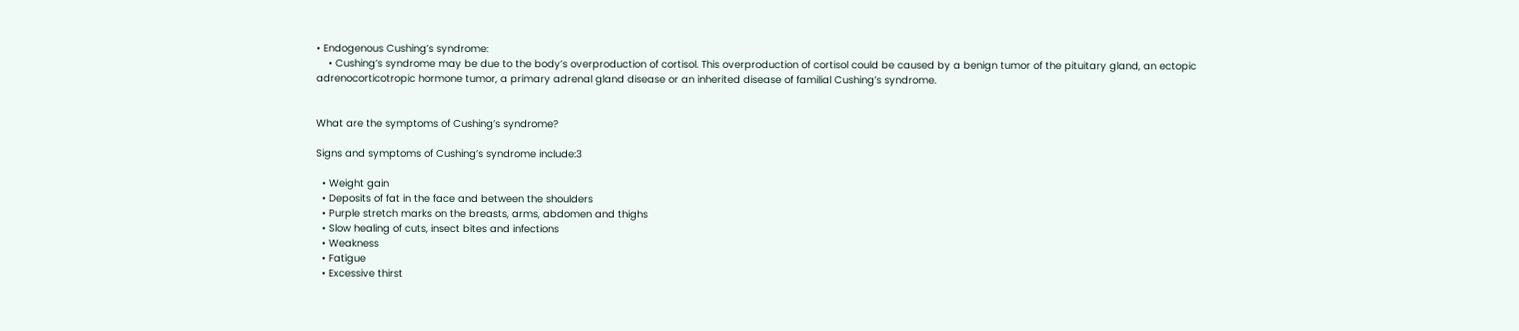• Endogenous Cushing’s syndrome:
    • Cushing’s syndrome may be due to the body’s overproduction of cortisol. This overproduction of cortisol could be caused by a benign tumor of the pituitary gland, an ectopic adrenocorticotropic hormone tumor, a primary adrenal gland disease or an inherited disease of familial Cushing’s syndrome.


What are the symptoms of Cushing’s syndrome?

Signs and symptoms of Cushing’s syndrome include:3

  • Weight gain
  • Deposits of fat in the face and between the shoulders
  • Purple stretch marks on the breasts, arms, abdomen and thighs
  • Slow healing of cuts, insect bites and infections
  • Weakness
  • Fatigue
  • Excessive thirst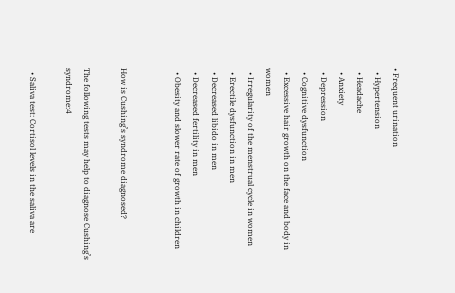• Frequent urination
  • Hypertension
  • Headache
  • Anxiety
  • Depression
  • Cognitive dysfunction
  • Excessive hair growth on the face and body in women
  • Irregularity of the menstrual cycle in women
  • Erectile dysfunction in men
  • Decreased libido in men
  • Decreased fertility in men
  • Obesity and slower rate of growth in children


How is Cushing’s syndrome diagnosed?

The following tests may help to diagnose Cushing’s syndrome:4

  • Saliva test: Cortisol levels in the saliva are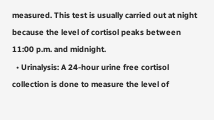measured. This test is usually carried out at night because the level of cortisol peaks between 11:00 p.m. and midnight.
  • Urinalysis: A 24-hour urine free cortisol collection is done to measure the level of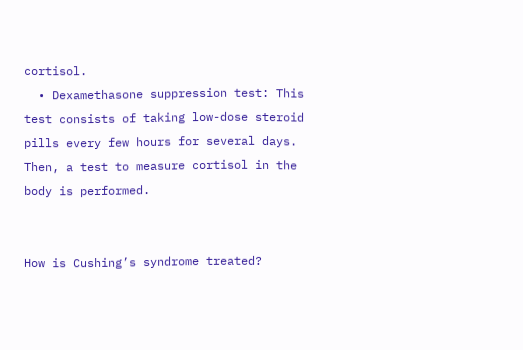cortisol.
  • Dexamethasone suppression test: This test consists of taking low-dose steroid pills every few hours for several days. Then, a test to measure cortisol in the body is performed.


How is Cushing’s syndrome treated?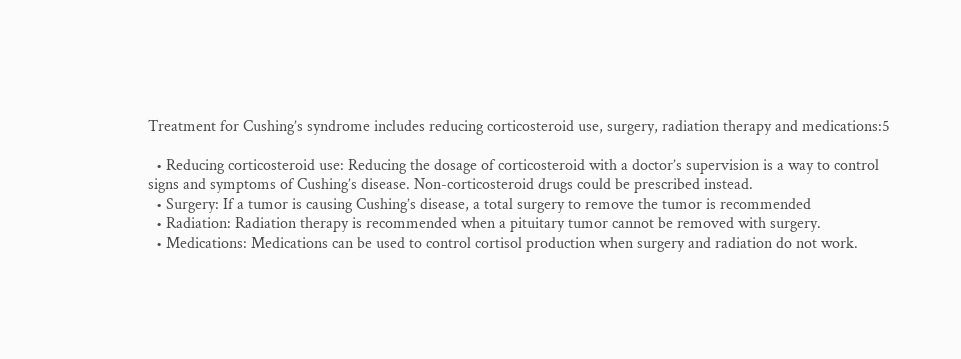Treatment for Cushing’s syndrome includes reducing corticosteroid use, surgery, radiation therapy and medications:5

  • Reducing corticosteroid use: Reducing the dosage of corticosteroid with a doctor’s supervision is a way to control signs and symptoms of Cushing’s disease. Non-corticosteroid drugs could be prescribed instead.
  • Surgery: If a tumor is causing Cushing’s disease, a total surgery to remove the tumor is recommended
  • Radiation: Radiation therapy is recommended when a pituitary tumor cannot be removed with surgery.
  • Medications: Medications can be used to control cortisol production when surgery and radiation do not work.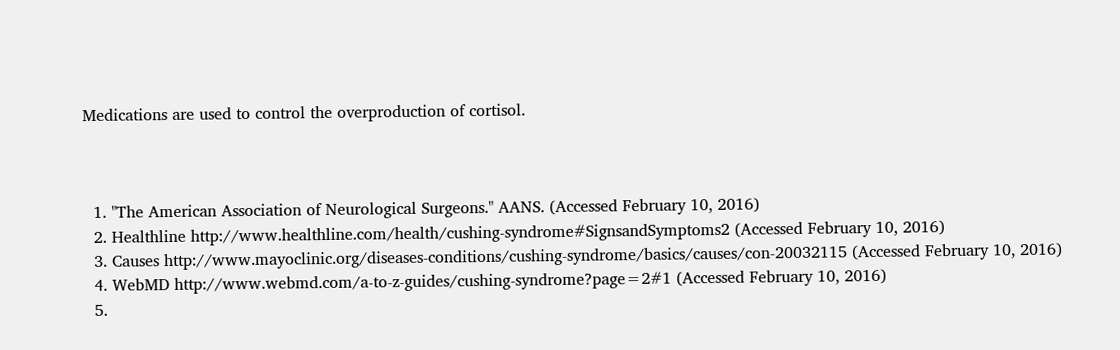Medications are used to control the overproduction of cortisol.



  1. "The American Association of Neurological Surgeons." AANS. (Accessed February 10, 2016)
  2. Healthline http://www.healthline.com/health/cushing-syndrome#SignsandSymptoms2 (Accessed February 10, 2016)
  3. Causes http://www.mayoclinic.org/diseases-conditions/cushing-syndrome/basics/causes/con-20032115 (Accessed February 10, 2016)
  4. WebMD http://www.webmd.com/a-to-z-guides/cushing-syndrome?page=2#1 (Accessed February 10, 2016)
  5.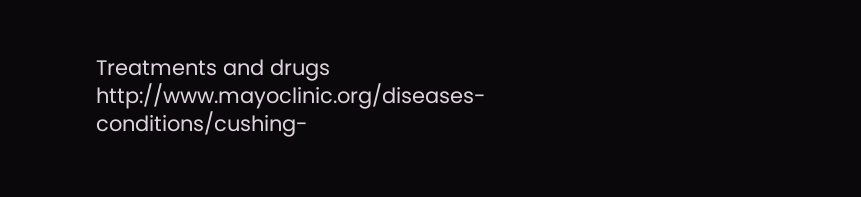Treatments and drugs http://www.mayoclinic.org/diseases-conditions/cushing-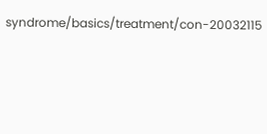syndrome/basics/treatment/con-20032115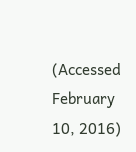(Accessed February 10, 2016)